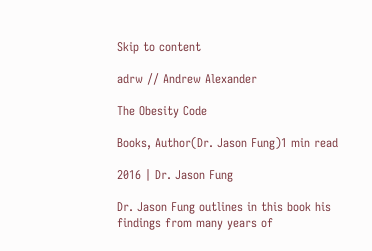Skip to content

adrw // Andrew Alexander

The Obesity Code

Books, Author(Dr. Jason Fung)1 min read

2016 | Dr. Jason Fung

Dr. Jason Fung outlines in this book his findings from many years of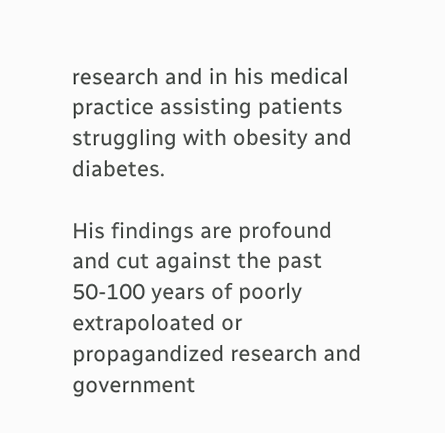research and in his medical practice assisting patients struggling with obesity and diabetes.

His findings are profound and cut against the past 50-100 years of poorly extrapoloated or propagandized research and government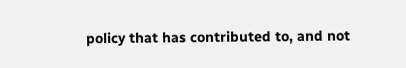policy that has contributed to, and not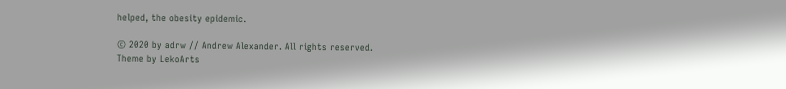helped, the obesity epidemic.

© 2020 by adrw // Andrew Alexander. All rights reserved.
Theme by LekoArts